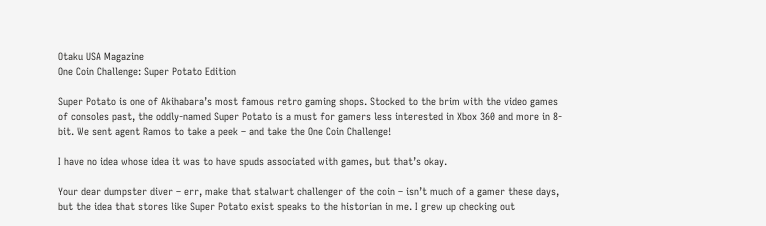Otaku USA Magazine
One Coin Challenge: Super Potato Edition

Super Potato is one of Akihabara’s most famous retro gaming shops. Stocked to the brim with the video games of consoles past, the oddly-named Super Potato is a must for gamers less interested in Xbox 360 and more in 8-bit. We sent agent Ramos to take a peek – and take the One Coin Challenge!

I have no idea whose idea it was to have spuds associated with games, but that’s okay.

Your dear dumpster diver – err, make that stalwart challenger of the coin – isn’t much of a gamer these days, but the idea that stores like Super Potato exist speaks to the historian in me. I grew up checking out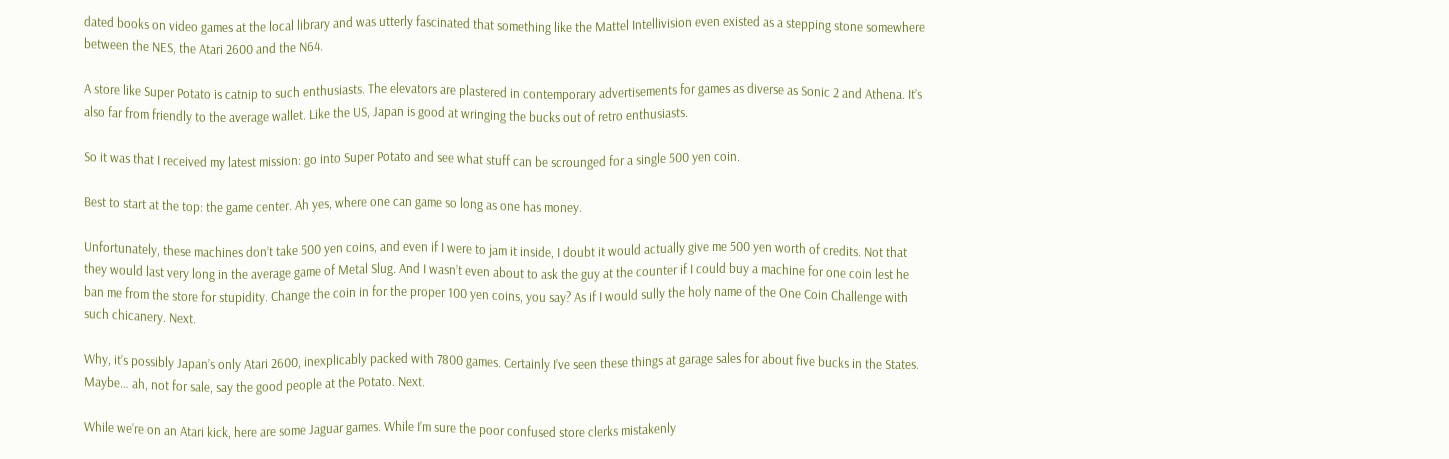dated books on video games at the local library and was utterly fascinated that something like the Mattel Intellivision even existed as a stepping stone somewhere between the NES, the Atari 2600 and the N64.

A store like Super Potato is catnip to such enthusiasts. The elevators are plastered in contemporary advertisements for games as diverse as Sonic 2 and Athena. It’s also far from friendly to the average wallet. Like the US, Japan is good at wringing the bucks out of retro enthusiasts.

So it was that I received my latest mission: go into Super Potato and see what stuff can be scrounged for a single 500 yen coin.

Best to start at the top: the game center. Ah yes, where one can game so long as one has money.

Unfortunately, these machines don’t take 500 yen coins, and even if I were to jam it inside, I doubt it would actually give me 500 yen worth of credits. Not that they would last very long in the average game of Metal Slug. And I wasn’t even about to ask the guy at the counter if I could buy a machine for one coin lest he ban me from the store for stupidity. Change the coin in for the proper 100 yen coins, you say? As if I would sully the holy name of the One Coin Challenge with such chicanery. Next.

Why, it’s possibly Japan’s only Atari 2600, inexplicably packed with 7800 games. Certainly I’ve seen these things at garage sales for about five bucks in the States. Maybe… ah, not for sale, say the good people at the Potato. Next.

While we’re on an Atari kick, here are some Jaguar games. While I’m sure the poor confused store clerks mistakenly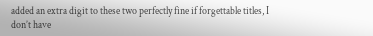added an extra digit to these two perfectly fine if forgettable titles, I don’t have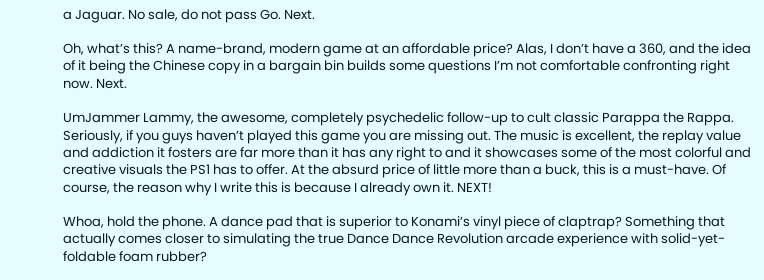a Jaguar. No sale, do not pass Go. Next.

Oh, what’s this? A name-brand, modern game at an affordable price? Alas, I don’t have a 360, and the idea of it being the Chinese copy in a bargain bin builds some questions I’m not comfortable confronting right now. Next.

UmJammer Lammy, the awesome, completely psychedelic follow-up to cult classic Parappa the Rappa. Seriously, if you guys haven’t played this game you are missing out. The music is excellent, the replay value and addiction it fosters are far more than it has any right to and it showcases some of the most colorful and creative visuals the PS1 has to offer. At the absurd price of little more than a buck, this is a must-have. Of course, the reason why I write this is because I already own it. NEXT!

Whoa, hold the phone. A dance pad that is superior to Konami’s vinyl piece of claptrap? Something that actually comes closer to simulating the true Dance Dance Revolution arcade experience with solid-yet-foldable foam rubber?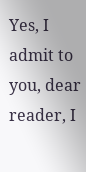Yes, I admit to you, dear reader, I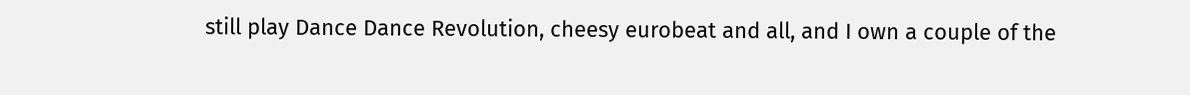still play Dance Dance Revolution, cheesy eurobeat and all, and I own a couple of the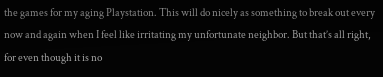the games for my aging Playstation. This will do nicely as something to break out every now and again when I feel like irritating my unfortunate neighbor. But that’s all right, for even though it is no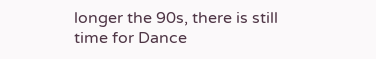longer the 90s, there is still time for Dance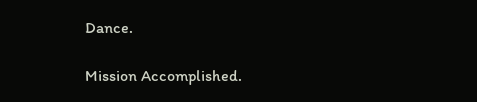Dance.

Mission Accomplished.